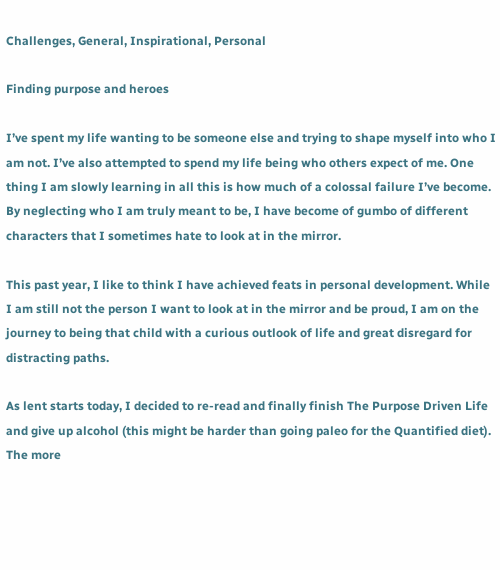Challenges, General, Inspirational, Personal

Finding purpose and heroes

I’ve spent my life wanting to be someone else and trying to shape myself into who I am not. I’ve also attempted to spend my life being who others expect of me. One thing I am slowly learning in all this is how much of a colossal failure I’ve become. By neglecting who I am truly meant to be, I have become of gumbo of different characters that I sometimes hate to look at in the mirror.

This past year, I like to think I have achieved feats in personal development. While I am still not the person I want to look at in the mirror and be proud, I am on the journey to being that child with a curious outlook of life and great disregard for distracting paths.

As lent starts today, I decided to re-read and finally finish The Purpose Driven Life and give up alcohol (this might be harder than going paleo for the Quantified diet). The more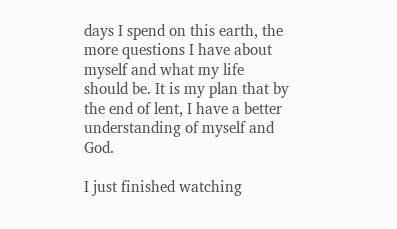days I spend on this earth, the more questions I have about myself and what my life should be. It is my plan that by the end of lent, I have a better understanding of myself and God.

I just finished watching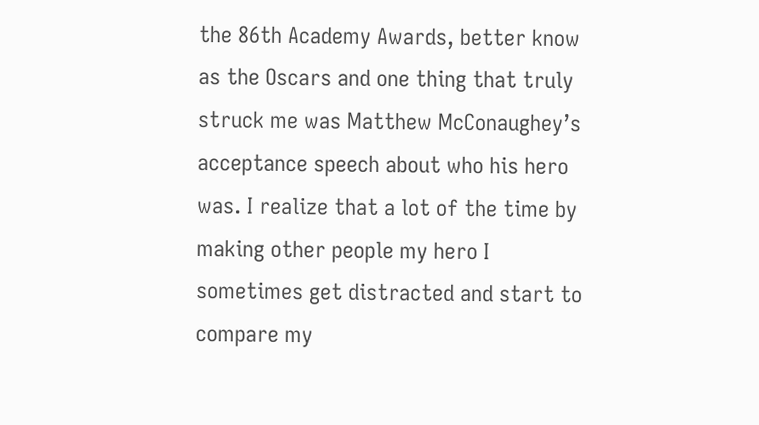the 86th Academy Awards, better know as the Oscars and one thing that truly struck me was Matthew McConaughey’s acceptance speech about who his hero was. I realize that a lot of the time by making other people my hero I sometimes get distracted and start to compare my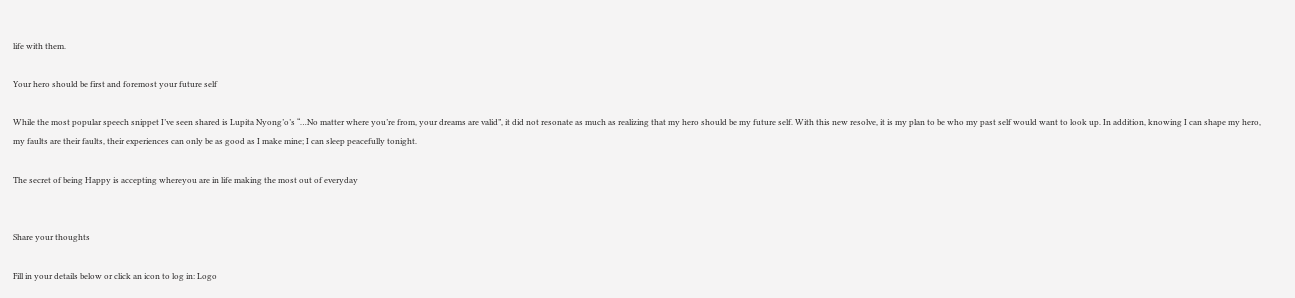life with them.

Your hero should be first and foremost your future self

While the most popular speech snippet I’ve seen shared is Lupita Nyong’o’s “…No matter where you’re from, your dreams are valid”, it did not resonate as much as realizing that my hero should be my future self. With this new resolve, it is my plan to be who my past self would want to look up. In addition, knowing I can shape my hero, my faults are their faults, their experiences can only be as good as I make mine; I can sleep peacefully tonight.

The secret of being Happy is accepting whereyou are in life making the most out of everyday


Share your thoughts

Fill in your details below or click an icon to log in: Logo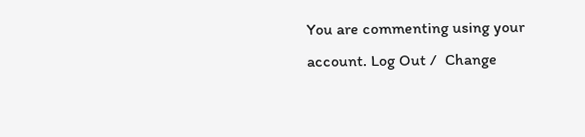You are commenting using your account. Log Out /  Change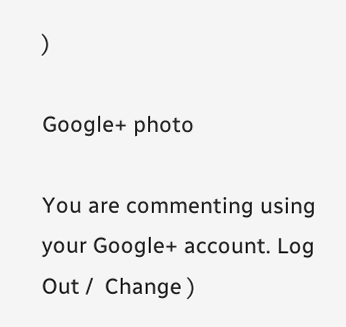)

Google+ photo

You are commenting using your Google+ account. Log Out /  Change )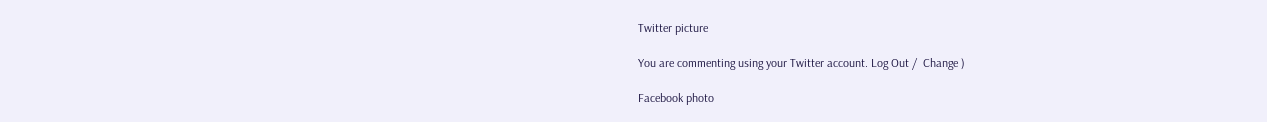Twitter picture

You are commenting using your Twitter account. Log Out /  Change )

Facebook photo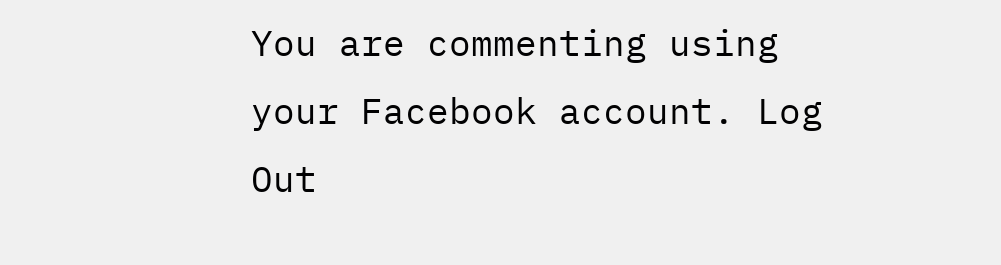You are commenting using your Facebook account. Log Out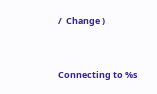/  Change )


Connecting to %s